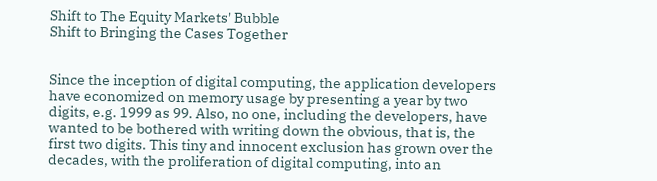Shift to The Equity Markets' Bubble
Shift to Bringing the Cases Together


Since the inception of digital computing, the application developers have economized on memory usage by presenting a year by two digits, e.g. 1999 as 99. Also, no one, including the developers, have wanted to be bothered with writing down the obvious, that is, the first two digits. This tiny and innocent exclusion has grown over the decades, with the proliferation of digital computing, into an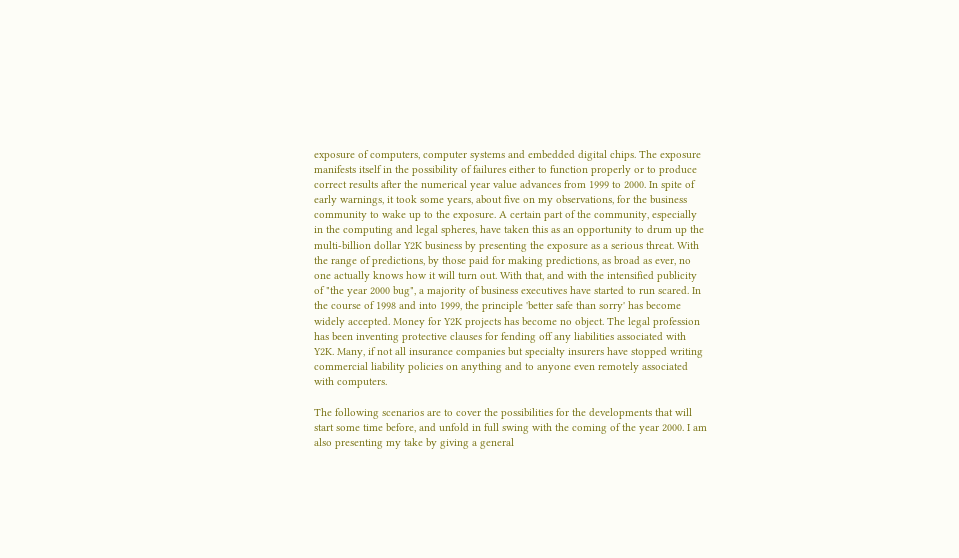exposure of computers, computer systems and embedded digital chips. The exposure manifests itself in the possibility of failures either to function properly or to produce correct results after the numerical year value advances from 1999 to 2000. In spite of early warnings, it took some years, about five on my observations, for the business community to wake up to the exposure. A certain part of the community, especially in the computing and legal spheres, have taken this as an opportunity to drum up the multi-billion dollar Y2K business by presenting the exposure as a serious threat. With the range of predictions, by those paid for making predictions, as broad as ever, no one actually knows how it will turn out. With that, and with the intensified publicity of "the year 2000 bug", a majority of business executives have started to run scared. In the course of 1998 and into 1999, the principle 'better safe than sorry' has become widely accepted. Money for Y2K projects has become no object. The legal profession has been inventing protective clauses for fending off any liabilities associated with Y2K. Many, if not all insurance companies but specialty insurers have stopped writing commercial liability policies on anything and to anyone even remotely associated with computers.

The following scenarios are to cover the possibilities for the developments that will start some time before, and unfold in full swing with the coming of the year 2000. I am also presenting my take by giving a general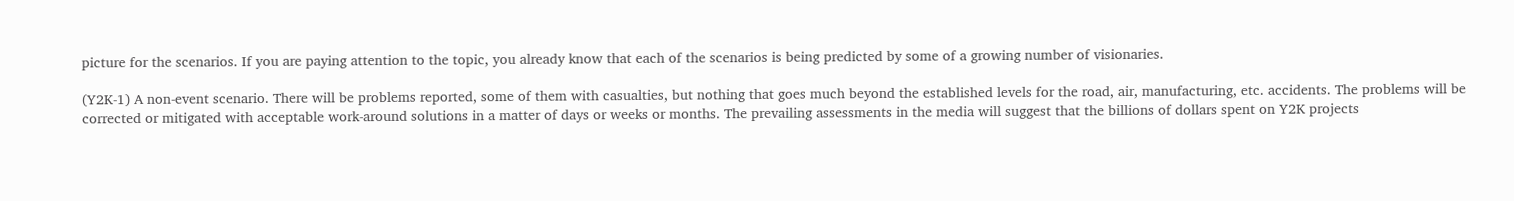picture for the scenarios. If you are paying attention to the topic, you already know that each of the scenarios is being predicted by some of a growing number of visionaries.

(Y2K-1) A non-event scenario. There will be problems reported, some of them with casualties, but nothing that goes much beyond the established levels for the road, air, manufacturing, etc. accidents. The problems will be corrected or mitigated with acceptable work-around solutions in a matter of days or weeks or months. The prevailing assessments in the media will suggest that the billions of dollars spent on Y2K projects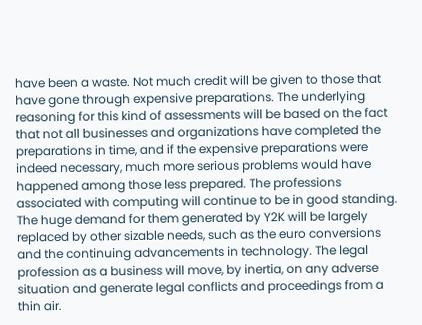have been a waste. Not much credit will be given to those that have gone through expensive preparations. The underlying reasoning for this kind of assessments will be based on the fact that not all businesses and organizations have completed the preparations in time, and if the expensive preparations were indeed necessary, much more serious problems would have happened among those less prepared. The professions associated with computing will continue to be in good standing. The huge demand for them generated by Y2K will be largely replaced by other sizable needs, such as the euro conversions and the continuing advancements in technology. The legal profession as a business will move, by inertia, on any adverse situation and generate legal conflicts and proceedings from a thin air.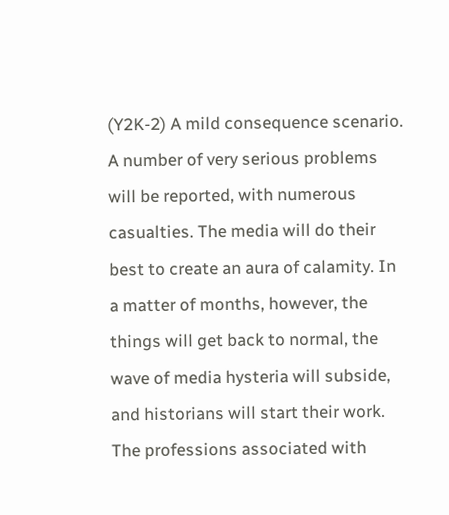(Y2K-2) A mild consequence scenario. A number of very serious problems will be reported, with numerous casualties. The media will do their best to create an aura of calamity. In a matter of months, however, the things will get back to normal, the wave of media hysteria will subside, and historians will start their work. The professions associated with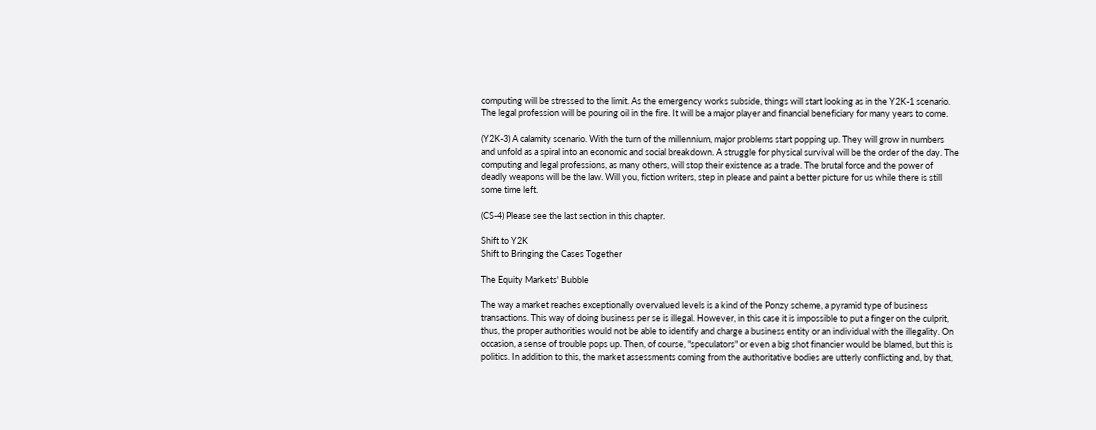computing will be stressed to the limit. As the emergency works subside, things will start looking as in the Y2K-1 scenario. The legal profession will be pouring oil in the fire. It will be a major player and financial beneficiary for many years to come.

(Y2K-3) A calamity scenario. With the turn of the millennium, major problems start popping up. They will grow in numbers and unfold as a spiral into an economic and social breakdown. A struggle for physical survival will be the order of the day. The computing and legal professions, as many others, will stop their existence as a trade. The brutal force and the power of deadly weapons will be the law. Will you, fiction writers, step in please and paint a better picture for us while there is still some time left.

(CS-4) Please see the last section in this chapter.

Shift to Y2K
Shift to Bringing the Cases Together

The Equity Markets' Bubble

The way a market reaches exceptionally overvalued levels is a kind of the Ponzy scheme, a pyramid type of business transactions. This way of doing business per se is illegal. However, in this case it is impossible to put a finger on the culprit, thus, the proper authorities would not be able to identify and charge a business entity or an individual with the illegality. On occasion, a sense of trouble pops up. Then, of course, "speculators" or even a big shot financier would be blamed, but this is politics. In addition to this, the market assessments coming from the authoritative bodies are utterly conflicting and, by that,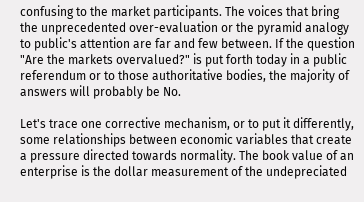confusing to the market participants. The voices that bring the unprecedented over-evaluation or the pyramid analogy to public's attention are far and few between. If the question "Are the markets overvalued?" is put forth today in a public referendum or to those authoritative bodies, the majority of answers will probably be No.

Let's trace one corrective mechanism, or to put it differently, some relationships between economic variables that create a pressure directed towards normality. The book value of an enterprise is the dollar measurement of the undepreciated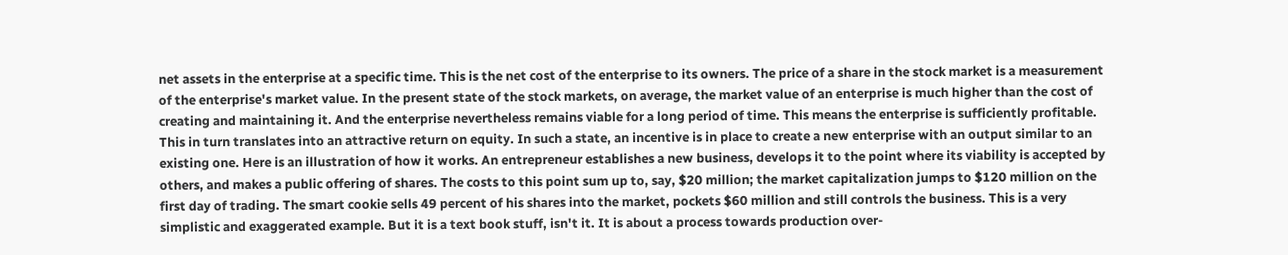net assets in the enterprise at a specific time. This is the net cost of the enterprise to its owners. The price of a share in the stock market is a measurement of the enterprise's market value. In the present state of the stock markets, on average, the market value of an enterprise is much higher than the cost of creating and maintaining it. And the enterprise nevertheless remains viable for a long period of time. This means the enterprise is sufficiently profitable. This in turn translates into an attractive return on equity. In such a state, an incentive is in place to create a new enterprise with an output similar to an existing one. Here is an illustration of how it works. An entrepreneur establishes a new business, develops it to the point where its viability is accepted by others, and makes a public offering of shares. The costs to this point sum up to, say, $20 million; the market capitalization jumps to $120 million on the first day of trading. The smart cookie sells 49 percent of his shares into the market, pockets $60 million and still controls the business. This is a very simplistic and exaggerated example. But it is a text book stuff, isn't it. It is about a process towards production over-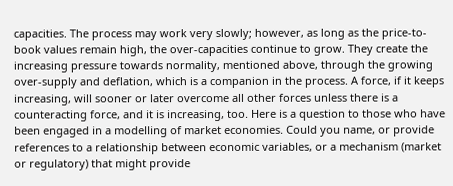capacities. The process may work very slowly; however, as long as the price-to-book values remain high, the over-capacities continue to grow. They create the increasing pressure towards normality, mentioned above, through the growing over-supply and deflation, which is a companion in the process. A force, if it keeps increasing, will sooner or later overcome all other forces unless there is a counteracting force, and it is increasing, too. Here is a question to those who have been engaged in a modelling of market economies. Could you name, or provide references to a relationship between economic variables, or a mechanism (market or regulatory) that might provide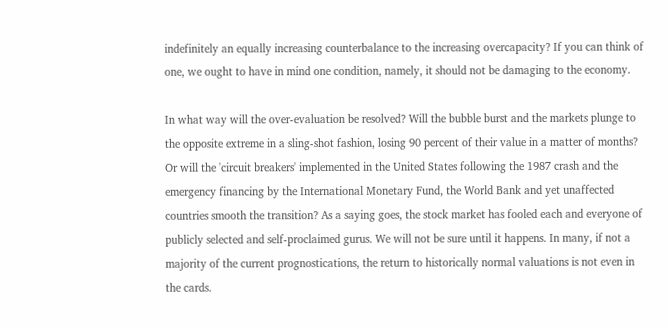indefinitely an equally increasing counterbalance to the increasing overcapacity? If you can think of one, we ought to have in mind one condition, namely, it should not be damaging to the economy.

In what way will the over-evaluation be resolved? Will the bubble burst and the markets plunge to the opposite extreme in a sling-shot fashion, losing 90 percent of their value in a matter of months? Or will the 'circuit breakers' implemented in the United States following the 1987 crash and the emergency financing by the International Monetary Fund, the World Bank and yet unaffected countries smooth the transition? As a saying goes, the stock market has fooled each and everyone of publicly selected and self-proclaimed gurus. We will not be sure until it happens. In many, if not a majority of the current prognostications, the return to historically normal valuations is not even in the cards.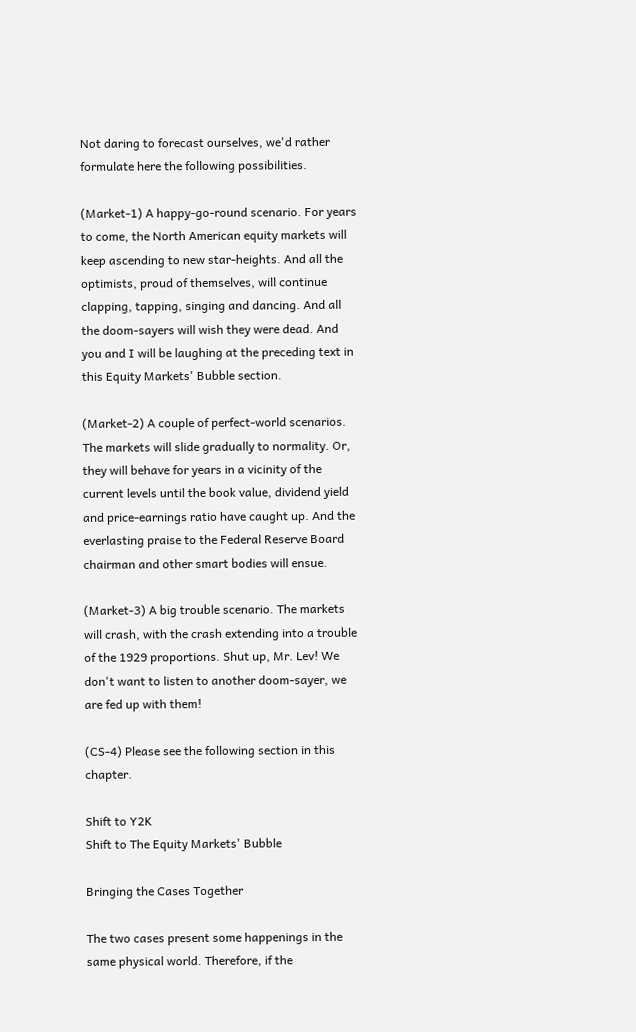Not daring to forecast ourselves, we'd rather formulate here the following possibilities.

(Market-1) A happy-go-round scenario. For years to come, the North American equity markets will keep ascending to new star-heights. And all the optimists, proud of themselves, will continue clapping, tapping, singing and dancing. And all the doom-sayers will wish they were dead. And you and I will be laughing at the preceding text in this Equity Markets' Bubble section.

(Market-2) A couple of perfect-world scenarios. The markets will slide gradually to normality. Or, they will behave for years in a vicinity of the current levels until the book value, dividend yield and price-earnings ratio have caught up. And the everlasting praise to the Federal Reserve Board chairman and other smart bodies will ensue.

(Market-3) A big trouble scenario. The markets will crash, with the crash extending into a trouble of the 1929 proportions. Shut up, Mr. Lev! We don't want to listen to another doom-sayer, we are fed up with them!

(CS-4) Please see the following section in this chapter.

Shift to Y2K
Shift to The Equity Markets' Bubble

Bringing the Cases Together

The two cases present some happenings in the same physical world. Therefore, if the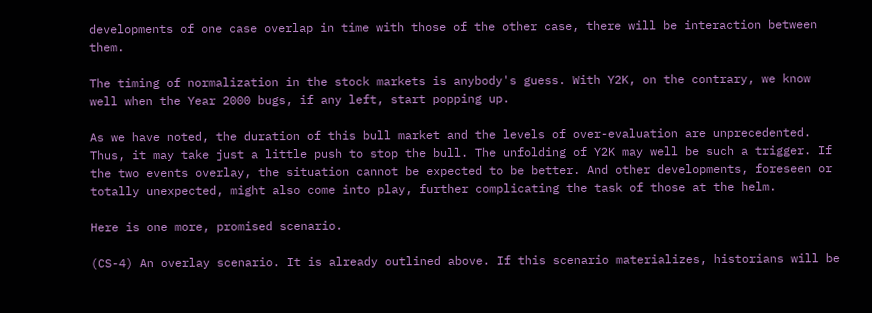developments of one case overlap in time with those of the other case, there will be interaction between them.

The timing of normalization in the stock markets is anybody's guess. With Y2K, on the contrary, we know well when the Year 2000 bugs, if any left, start popping up.

As we have noted, the duration of this bull market and the levels of over-evaluation are unprecedented. Thus, it may take just a little push to stop the bull. The unfolding of Y2K may well be such a trigger. If the two events overlay, the situation cannot be expected to be better. And other developments, foreseen or totally unexpected, might also come into play, further complicating the task of those at the helm.

Here is one more, promised scenario.

(CS-4) An overlay scenario. It is already outlined above. If this scenario materializes, historians will be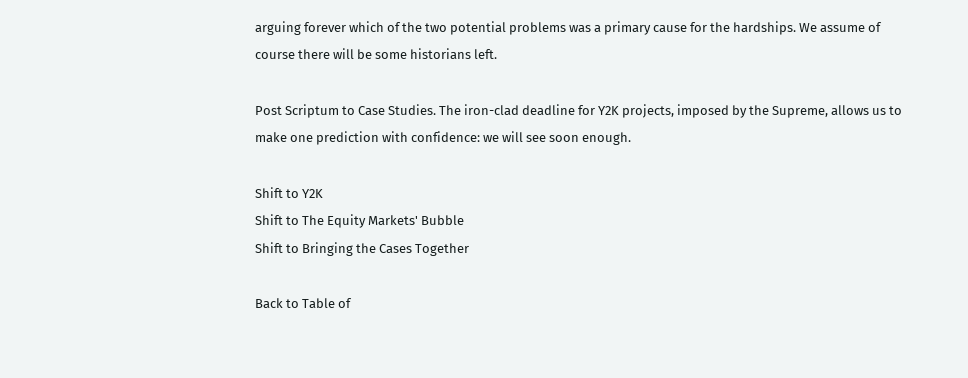arguing forever which of the two potential problems was a primary cause for the hardships. We assume of course there will be some historians left.

Post Scriptum to Case Studies. The iron-clad deadline for Y2K projects, imposed by the Supreme, allows us to make one prediction with confidence: we will see soon enough.

Shift to Y2K
Shift to The Equity Markets' Bubble
Shift to Bringing the Cases Together

Back to Table of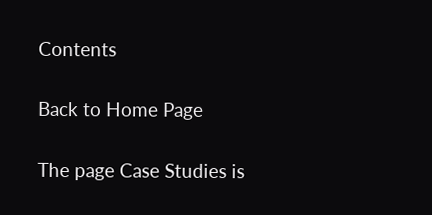Contents

Back to Home Page

The page Case Studies is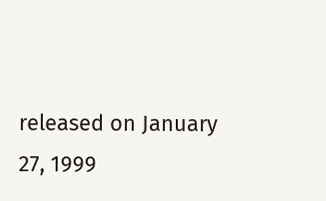released on January 27, 1999